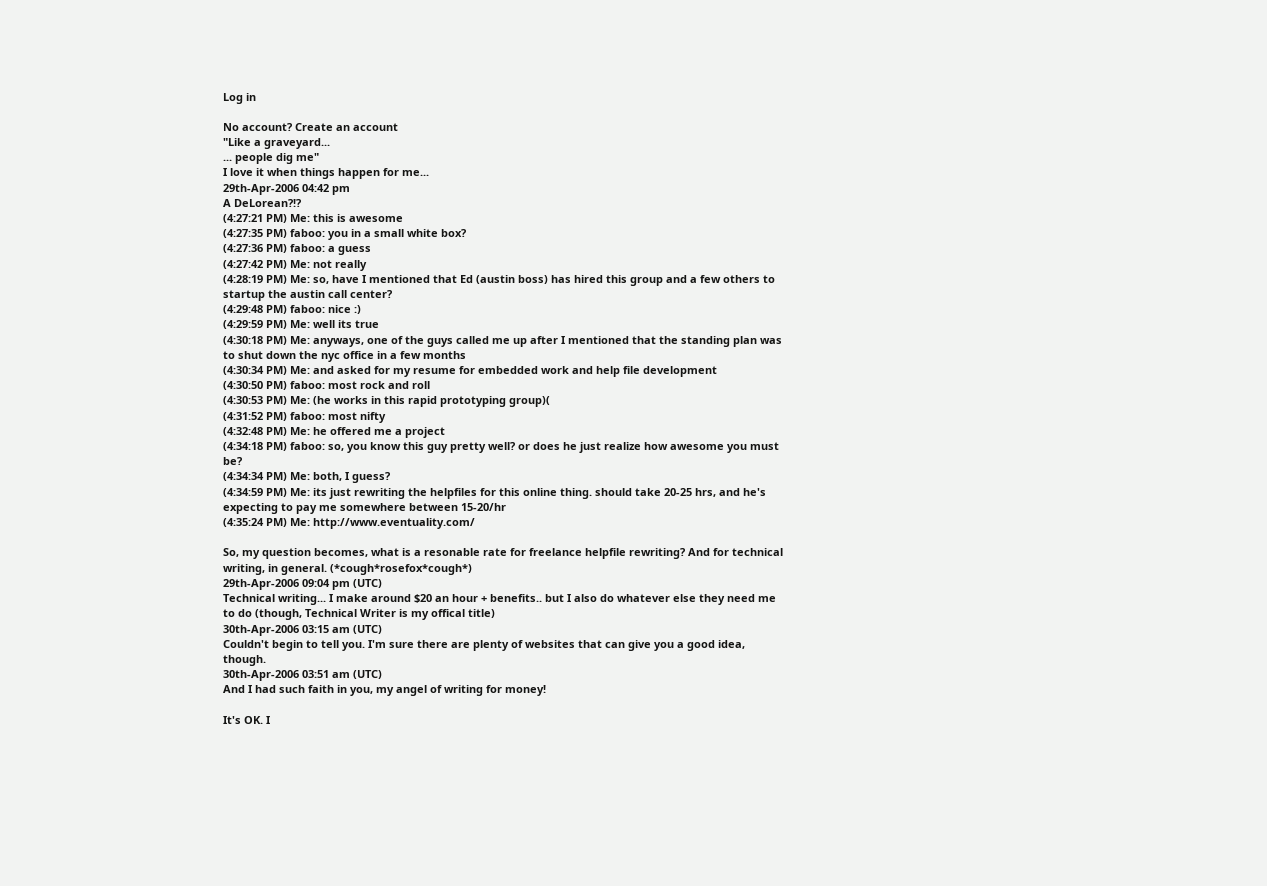Log in

No account? Create an account
"Like a graveyard...
... people dig me"
I love it when things happen for me...
29th-Apr-2006 04:42 pm
A DeLorean?!?
(4:27:21 PM) Me: this is awesome
(4:27:35 PM) faboo: you in a small white box?
(4:27:36 PM) faboo: a guess
(4:27:42 PM) Me: not really
(4:28:19 PM) Me: so, have I mentioned that Ed (austin boss) has hired this group and a few others to startup the austin call center?
(4:29:48 PM) faboo: nice :)
(4:29:59 PM) Me: well its true
(4:30:18 PM) Me: anyways, one of the guys called me up after I mentioned that the standing plan was to shut down the nyc office in a few months
(4:30:34 PM) Me: and asked for my resume for embedded work and help file development
(4:30:50 PM) faboo: most rock and roll
(4:30:53 PM) Me: (he works in this rapid prototyping group)(
(4:31:52 PM) faboo: most nifty
(4:32:48 PM) Me: he offered me a project
(4:34:18 PM) faboo: so, you know this guy pretty well? or does he just realize how awesome you must be?
(4:34:34 PM) Me: both, I guess?
(4:34:59 PM) Me: its just rewriting the helpfiles for this online thing. should take 20-25 hrs, and he's expecting to pay me somewhere between 15-20/hr
(4:35:24 PM) Me: http://www.eventuality.com/

So, my question becomes, what is a resonable rate for freelance helpfile rewriting? And for technical writing, in general. (*cough*rosefox*cough*)
29th-Apr-2006 09:04 pm (UTC)
Technical writing... I make around $20 an hour + benefits.. but I also do whatever else they need me to do (though, Technical Writer is my offical title)
30th-Apr-2006 03:15 am (UTC)
Couldn't begin to tell you. I'm sure there are plenty of websites that can give you a good idea, though.
30th-Apr-2006 03:51 am (UTC)
And I had such faith in you, my angel of writing for money!

It's OK. I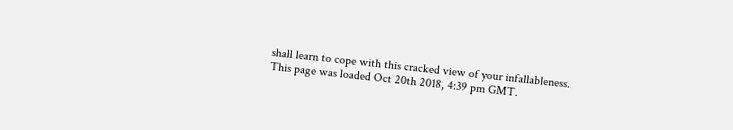shall learn to cope with this cracked view of your infallableness.
This page was loaded Oct 20th 2018, 4:39 pm GMT.